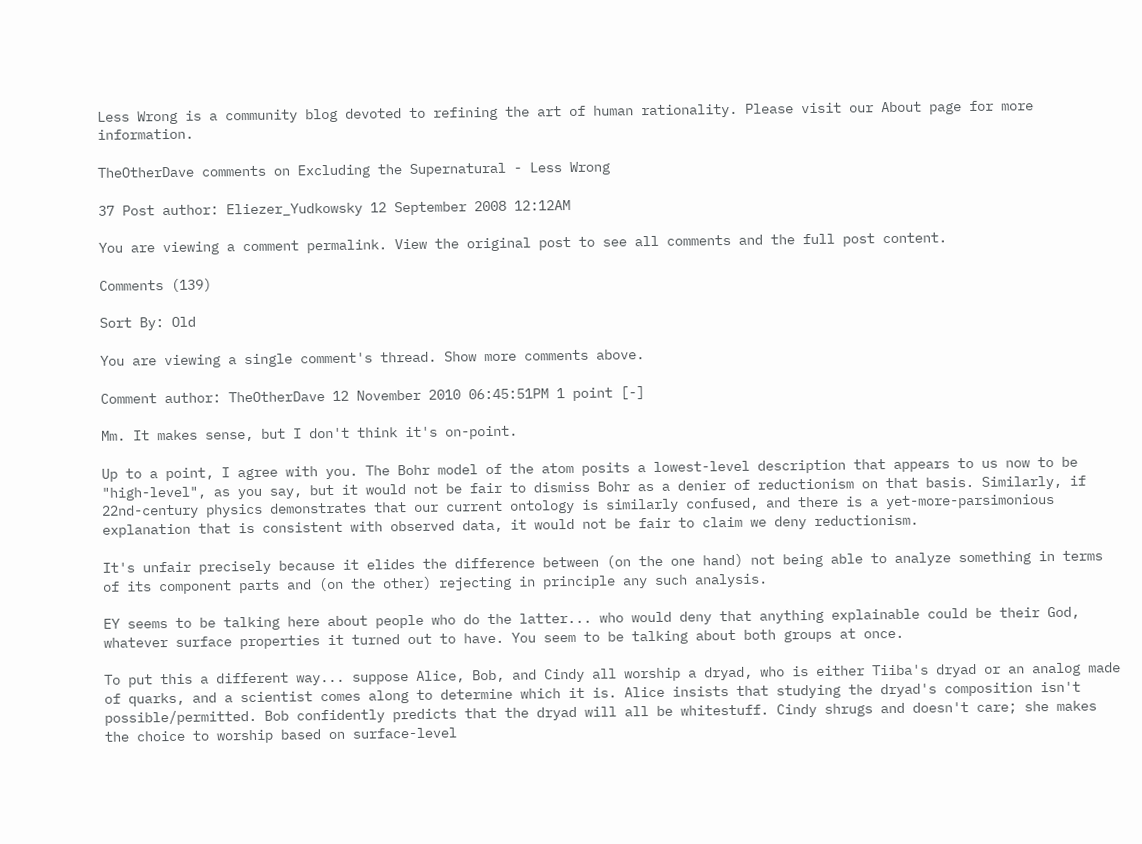Less Wrong is a community blog devoted to refining the art of human rationality. Please visit our About page for more information.

TheOtherDave comments on Excluding the Supernatural - Less Wrong

37 Post author: Eliezer_Yudkowsky 12 September 2008 12:12AM

You are viewing a comment permalink. View the original post to see all comments and the full post content.

Comments (139)

Sort By: Old

You are viewing a single comment's thread. Show more comments above.

Comment author: TheOtherDave 12 November 2010 06:45:51PM 1 point [-]

Mm. It makes sense, but I don't think it's on-point.

Up to a point, I agree with you. The Bohr model of the atom posits a lowest-level description that appears to us now to be "high-level", as you say, but it would not be fair to dismiss Bohr as a denier of reductionism on that basis. Similarly, if 22nd-century physics demonstrates that our current ontology is similarly confused, and there is a yet-more-parsimonious explanation that is consistent with observed data, it would not be fair to claim we deny reductionism.

It's unfair precisely because it elides the difference between (on the one hand) not being able to analyze something in terms of its component parts and (on the other) rejecting in principle any such analysis.

EY seems to be talking here about people who do the latter... who would deny that anything explainable could be their God, whatever surface properties it turned out to have. You seem to be talking about both groups at once.

To put this a different way... suppose Alice, Bob, and Cindy all worship a dryad, who is either Tiiba's dryad or an analog made of quarks, and a scientist comes along to determine which it is. Alice insists that studying the dryad's composition isn't possible/permitted. Bob confidently predicts that the dryad will all be whitestuff. Cindy shrugs and doesn't care; she makes the choice to worship based on surface-level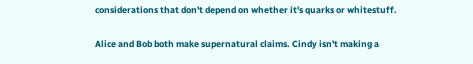considerations that don't depend on whether it's quarks or whitestuff.

Alice and Bob both make supernatural claims. Cindy isn't making a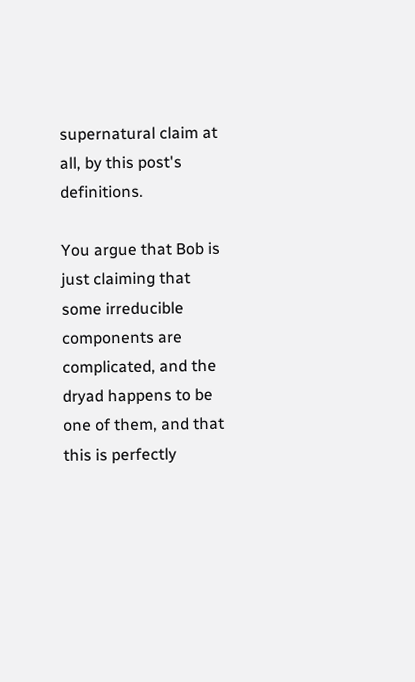supernatural claim at all, by this post's definitions.

You argue that Bob is just claiming that some irreducible components are complicated, and the dryad happens to be one of them, and that this is perfectly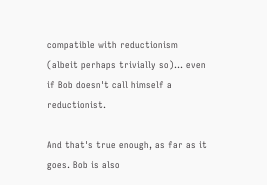compatible with reductionism (albeit perhaps trivially so)... even if Bob doesn't call himself a reductionist.

And that's true enough, as far as it goes. Bob is also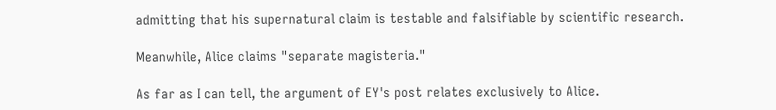admitting that his supernatural claim is testable and falsifiable by scientific research.

Meanwhile, Alice claims "separate magisteria."

As far as I can tell, the argument of EY's post relates exclusively to Alice.